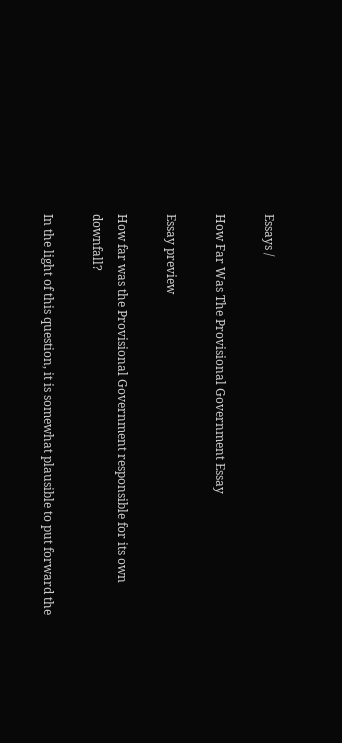Essays /

How Far Was The Provisional Government Essay

Essay preview

How far was the Provisional Government responsible for its own downfall?

In the light of this question, it is somewhat plausible to put forward the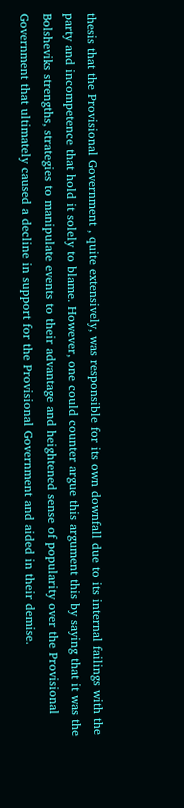thesis that the Provisional Government , quite extensively, was responsible for its own downfall due to its internal failings with the party and incompetence that hold it solely to blame. However, one could counter argue this argument this by saying that it was the Bolsheviks strengths, strategies to manipulate events to their advantage and heightened sense of popularity over the Provisional Government that ultimately caused a decline in support for the Provisional Government and aided in their demise.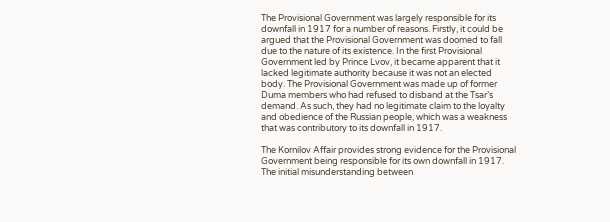The Provisional Government was largely responsible for its downfall in 1917 for a number of reasons. Firstly, it could be argued that the Provisional Government was doomed to fall due to the nature of its existence. In the first Provisional Government led by Prince Lvov, it became apparent that it lacked legitimate authority because it was not an elected body. The Provisional Government was made up of former Duma members who had refused to disband at the Tsar’s demand. As such, they had no legitimate claim to the loyalty and obedience of the Russian people, which was a weakness that was contributory to its downfall in 1917.

The Kornilov Affair provides strong evidence for the Provisional Government being responsible for its own downfall in 1917. The initial misunderstanding between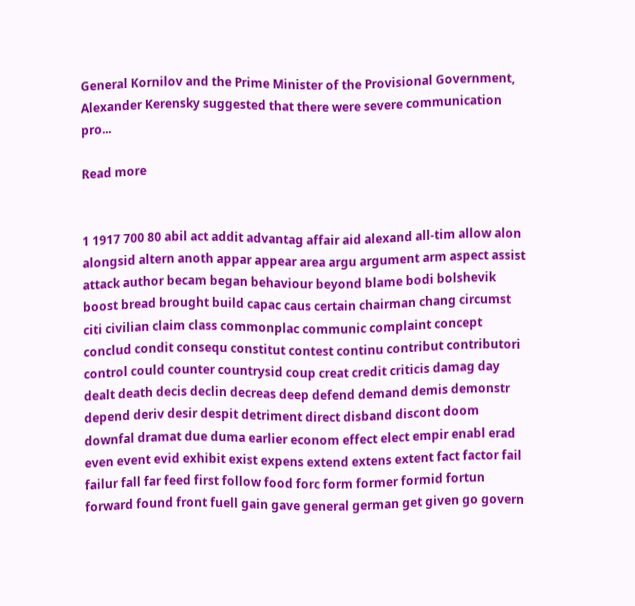General Kornilov and the Prime Minister of the Provisional Government, Alexander Kerensky suggested that there were severe communication pro...

Read more


1 1917 700 80 abil act addit advantag affair aid alexand all-tim allow alon alongsid altern anoth appar appear area argu argument arm aspect assist attack author becam began behaviour beyond blame bodi bolshevik boost bread brought build capac caus certain chairman chang circumst citi civilian claim class commonplac communic complaint concept conclud condit consequ constitut contest continu contribut contributori control could counter countrysid coup creat credit criticis damag day dealt death decis declin decreas deep defend demand demis demonstr depend deriv desir despit detriment direct disband discont doom downfal dramat due duma earlier econom effect elect empir enabl erad even event evid exhibit exist expens extend extens extent fact factor fail failur fall far feed first follow food forc form former formid fortun forward found front fuell gain gave general german get given go govern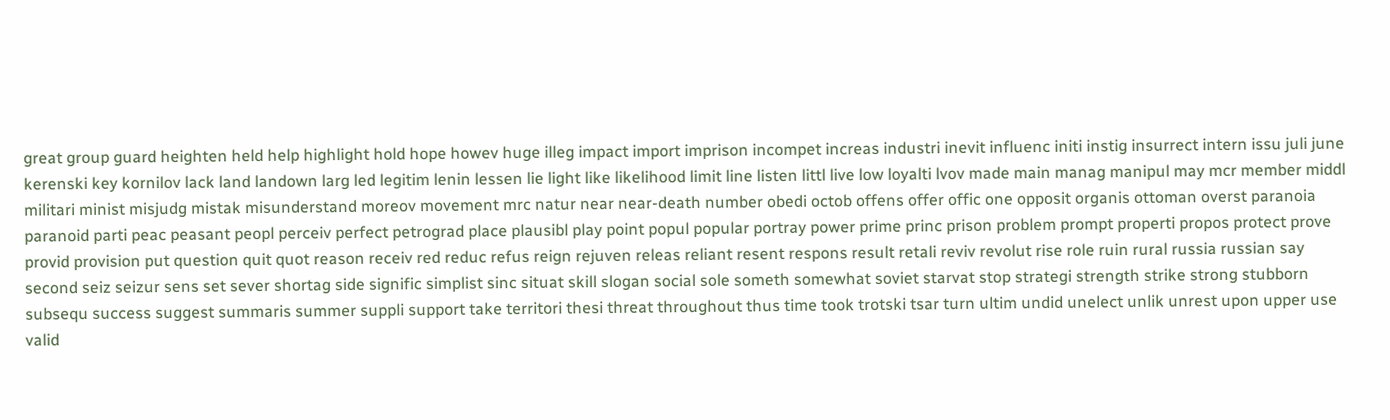great group guard heighten held help highlight hold hope howev huge illeg impact import imprison incompet increas industri inevit influenc initi instig insurrect intern issu juli june kerenski key kornilov lack land landown larg led legitim lenin lessen lie light like likelihood limit line listen littl live low loyalti lvov made main manag manipul may mcr member middl militari minist misjudg mistak misunderstand moreov movement mrc natur near near-death number obedi octob offens offer offic one opposit organis ottoman overst paranoia paranoid parti peac peasant peopl perceiv perfect petrograd place plausibl play point popul popular portray power prime princ prison problem prompt properti propos protect prove provid provision put question quit quot reason receiv red reduc refus reign rejuven releas reliant resent respons result retali reviv revolut rise role ruin rural russia russian say second seiz seizur sens set sever shortag side signific simplist sinc situat skill slogan social sole someth somewhat soviet starvat stop strategi strength strike strong stubborn subsequ success suggest summaris summer suppli support take territori thesi threat throughout thus time took trotski tsar turn ultim undid unelect unlik unrest upon upper use valid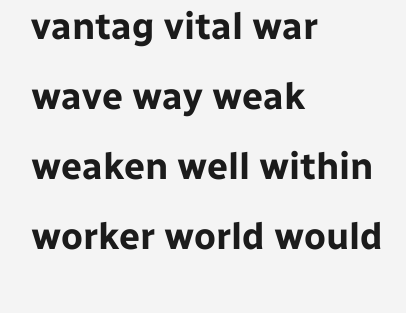vantag vital war wave way weak weaken well within worker world would